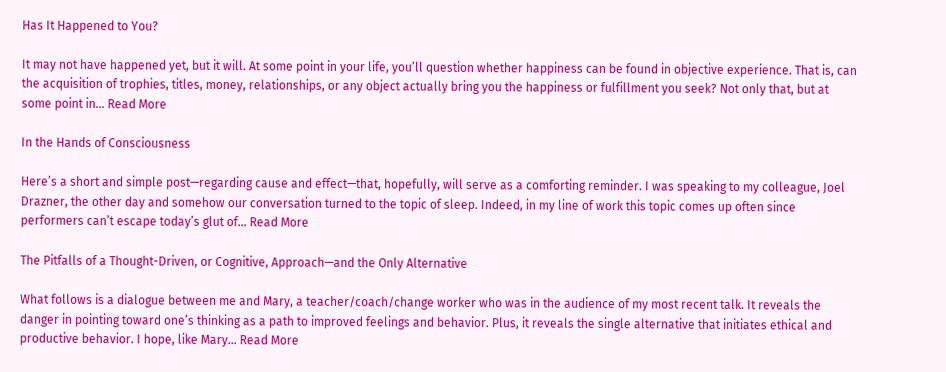Has It Happened to You?

It may not have happened yet, but it will. At some point in your life, you’ll question whether happiness can be found in objective experience. That is, can the acquisition of trophies, titles, money, relationships, or any object actually bring you the happiness or fulfillment you seek? Not only that, but at some point in… Read More

In the Hands of Consciousness

Here’s a short and simple post—regarding cause and effect—that, hopefully, will serve as a comforting reminder. I was speaking to my colleague, Joel Drazner, the other day and somehow our conversation turned to the topic of sleep. Indeed, in my line of work this topic comes up often since performers can’t escape today’s glut of… Read More

The Pitfalls of a Thought-Driven, or Cognitive, Approach—and the Only Alternative

What follows is a dialogue between me and Mary, a teacher/coach/change worker who was in the audience of my most recent talk. It reveals the danger in pointing toward one’s thinking as a path to improved feelings and behavior. Plus, it reveals the single alternative that initiates ethical and productive behavior. I hope, like Mary… Read More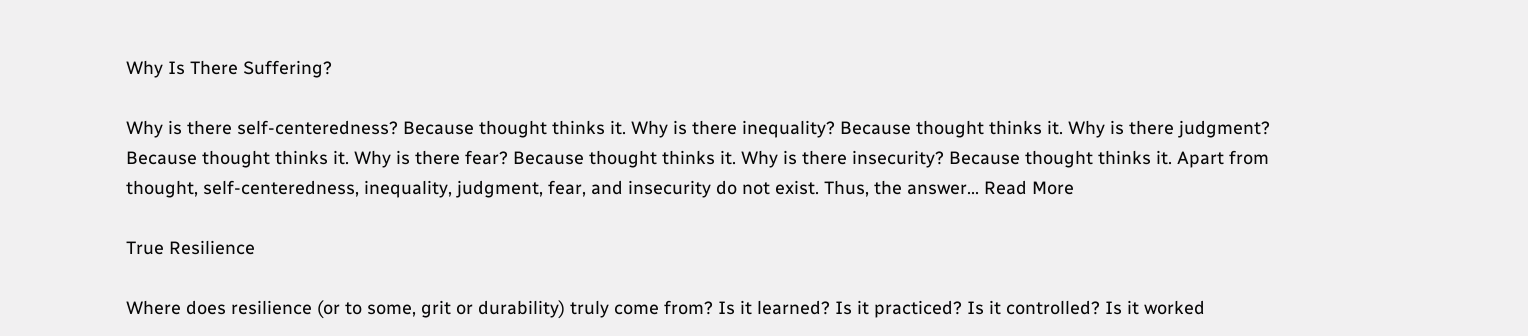Why Is There Suffering?

Why is there self-centeredness? Because thought thinks it. Why is there inequality? Because thought thinks it. Why is there judgment? Because thought thinks it. Why is there fear? Because thought thinks it. Why is there insecurity? Because thought thinks it. Apart from thought, self-centeredness, inequality, judgment, fear, and insecurity do not exist. Thus, the answer… Read More

True Resilience

Where does resilience (or to some, grit or durability) truly come from? Is it learned? Is it practiced? Is it controlled? Is it worked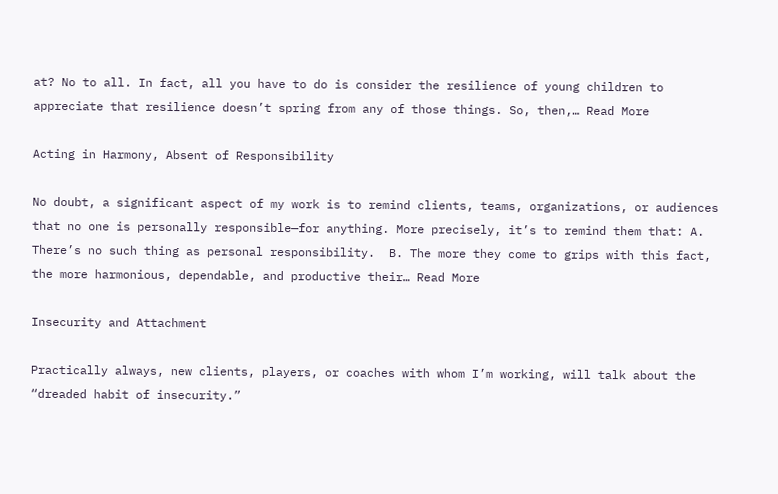at? No to all. In fact, all you have to do is consider the resilience of young children to appreciate that resilience doesn’t spring from any of those things. So, then,… Read More

Acting in Harmony, Absent of Responsibility

No doubt, a significant aspect of my work is to remind clients, teams, organizations, or audiences that no one is personally responsible—for anything. More precisely, it’s to remind them that: A. There’s no such thing as personal responsibility.  B. The more they come to grips with this fact, the more harmonious, dependable, and productive their… Read More

Insecurity and Attachment

Practically always, new clients, players, or coaches with whom I’m working, will talk about the “dreaded habit of insecurity.”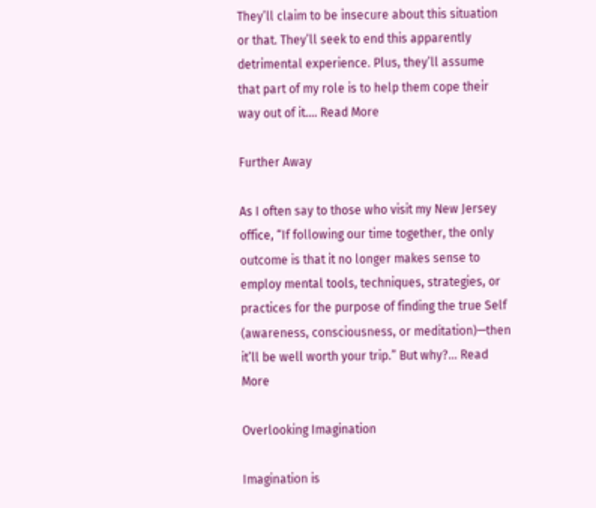They’ll claim to be insecure about this situation or that. They’ll seek to end this apparently detrimental experience. Plus, they’ll assume that part of my role is to help them cope their way out of it.… Read More

Further Away

As I often say to those who visit my New Jersey office, “If following our time together, the only outcome is that it no longer makes sense to employ mental tools, techniques, strategies, or practices for the purpose of finding the true Self (awareness, consciousness, or meditation)—then it’ll be well worth your trip.” But why?… Read More

Overlooking Imagination

Imagination is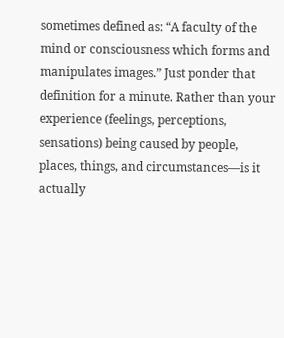sometimes defined as: “A faculty of the mind or consciousness which forms and manipulates images.” Just ponder that definition for a minute. Rather than your experience (feelings, perceptions, sensations) being caused by people, places, things, and circumstances—is it actually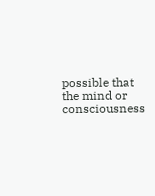possible that the mind or consciousness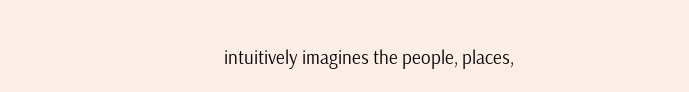intuitively imagines the people, places,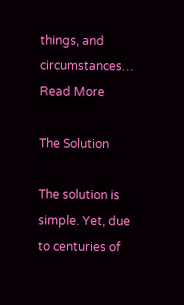things, and circumstances… Read More

The Solution

The solution is simple. Yet, due to centuries of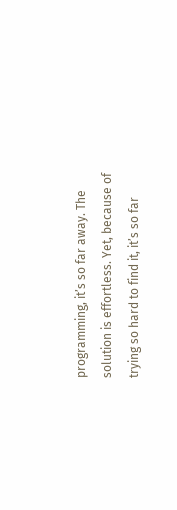programming, it’s so far away. The solution is effortless. Yet, because of trying so hard to find it, it’s so far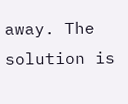away. The solution is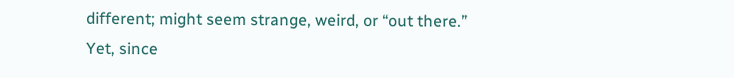different; might seem strange, weird, or “out there.” Yet, since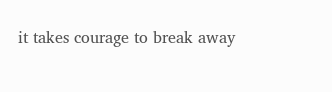it takes courage to break away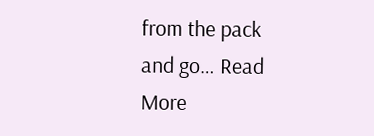from the pack and go… Read More